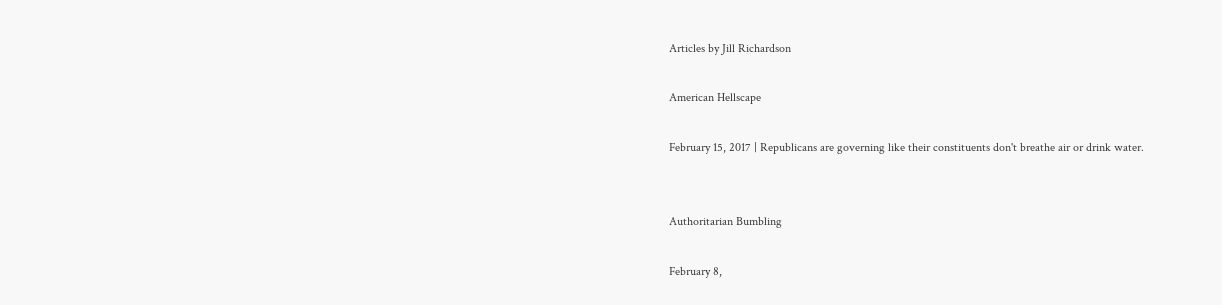Articles by Jill Richardson

American Hellscape

February 15, 2017 | Republicans are governing like their constituents don't breathe air or drink water.


Authoritarian Bumbling

February 8,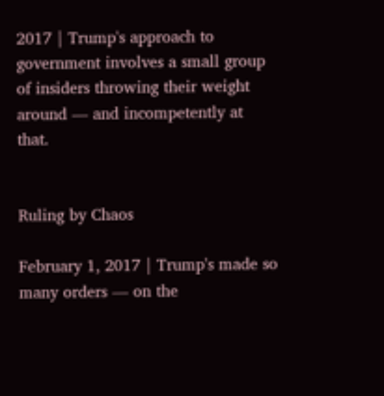2017 | Trump's approach to government involves a small group of insiders throwing their weight around — and incompetently at that.


Ruling by Chaos

February 1, 2017 | Trump's made so many orders — on the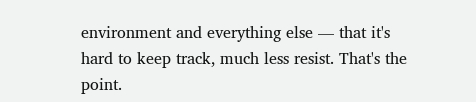environment and everything else — that it's hard to keep track, much less resist. That's the point.